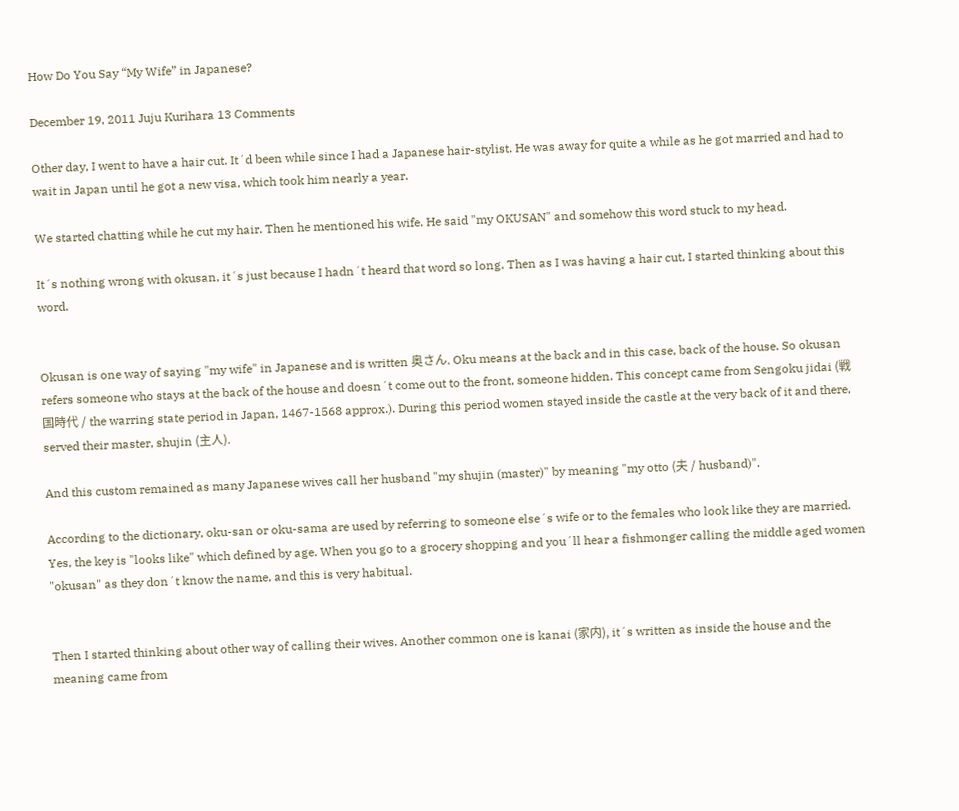How Do You Say “My Wife” in Japanese?

December 19, 2011 Juju Kurihara 13 Comments

Other day, I went to have a hair cut. It´d been while since I had a Japanese hair-stylist. He was away for quite a while as he got married and had to wait in Japan until he got a new visa, which took him nearly a year.

We started chatting while he cut my hair. Then he mentioned his wife. He said "my OKUSAN" and somehow this word stuck to my head.

It´s nothing wrong with okusan, it´s just because I hadn´t heard that word so long. Then as I was having a hair cut, I started thinking about this word.


Okusan is one way of saying "my wife" in Japanese and is written 奥さん. Oku means at the back and in this case, back of the house. So okusan refers someone who stays at the back of the house and doesn´t come out to the front, someone hidden. This concept came from Sengoku jidai (戦国時代 / the warring state period in Japan, 1467-1568 approx.). During this period women stayed inside the castle at the very back of it and there, served their master, shujin (主人).

And this custom remained as many Japanese wives call her husband "my shujin (master)" by meaning "my otto (夫 / husband)".

According to the dictionary, oku-san or oku-sama are used by referring to someone else´s wife or to the females who look like they are married. Yes, the key is "looks like" which defined by age. When you go to a grocery shopping and you´ll hear a fishmonger calling the middle aged women "okusan" as they don´t know the name, and this is very habitual.


Then I started thinking about other way of calling their wives. Another common one is kanai (家内), it´s written as inside the house and the meaning came from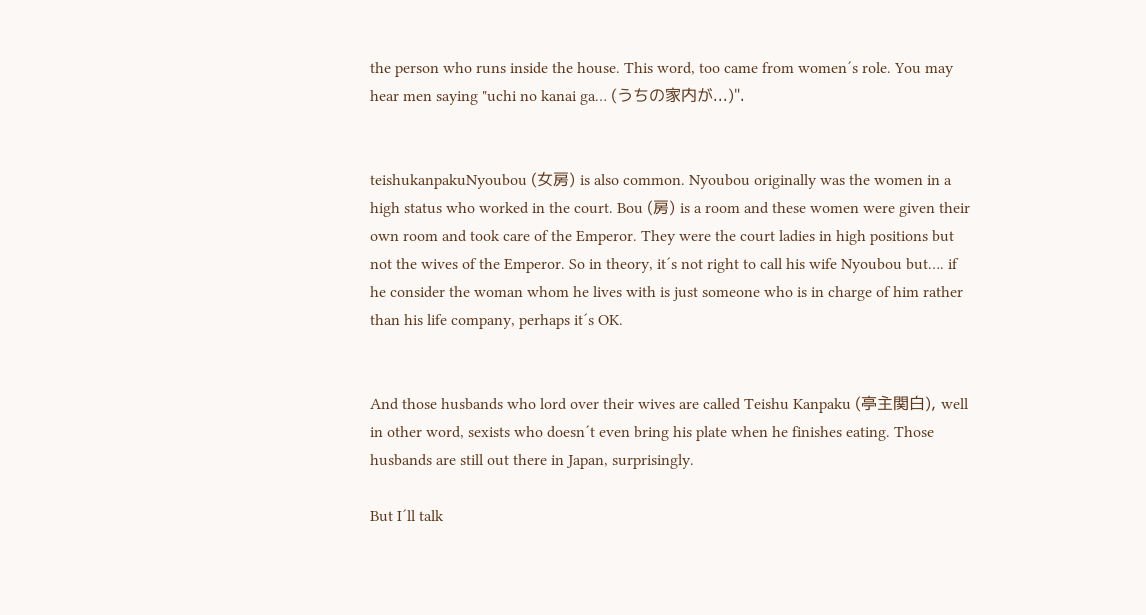the person who runs inside the house. This word, too came from women´s role. You may hear men saying "uchi no kanai ga… (うちの家内が...)".


teishukanpakuNyoubou (女房) is also common. Nyoubou originally was the women in a high status who worked in the court. Bou (房) is a room and these women were given their own room and took care of the Emperor. They were the court ladies in high positions but not the wives of the Emperor. So in theory, it´s not right to call his wife Nyoubou but…. if he consider the woman whom he lives with is just someone who is in charge of him rather than his life company, perhaps it´s OK.


And those husbands who lord over their wives are called Teishu Kanpaku (亭主関白), well in other word, sexists who doesn´t even bring his plate when he finishes eating. Those husbands are still out there in Japan, surprisingly.

But I´ll talk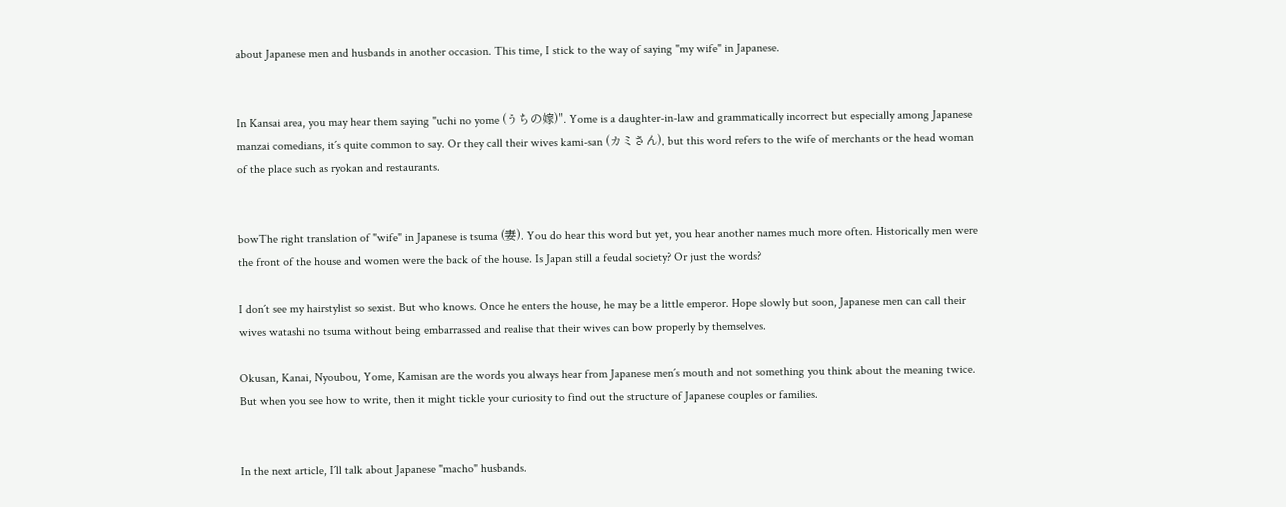about Japanese men and husbands in another occasion. This time, I stick to the way of saying "my wife" in Japanese.


In Kansai area, you may hear them saying "uchi no yome (うちの嫁)". Yome is a daughter-in-law and grammatically incorrect but especially among Japanese manzai comedians, it´s quite common to say. Or they call their wives kami-san (カミさん), but this word refers to the wife of merchants or the head woman of the place such as ryokan and restaurants.


bowThe right translation of "wife" in Japanese is tsuma (妻). You do hear this word but yet, you hear another names much more often. Historically men were the front of the house and women were the back of the house. Is Japan still a feudal society? Or just the words?

I don´t see my hairstylist so sexist. But who knows. Once he enters the house, he may be a little emperor. Hope slowly but soon, Japanese men can call their wives watashi no tsuma without being embarrassed and realise that their wives can bow properly by themselves.

Okusan, Kanai, Nyoubou, Yome, Kamisan are the words you always hear from Japanese men´s mouth and not something you think about the meaning twice. But when you see how to write, then it might tickle your curiosity to find out the structure of Japanese couples or families.


In the next article, I´ll talk about Japanese "macho" husbands.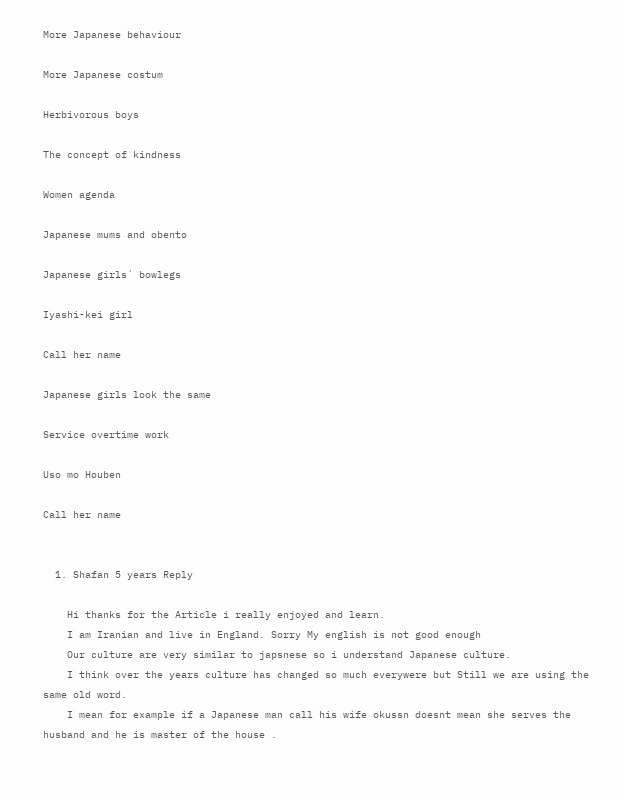More Japanese behaviour

More Japanese costum

Herbivorous boys

The concept of kindness

Women agenda

Japanese mums and obento

Japanese girls´ bowlegs

Iyashi-kei girl

Call her name

Japanese girls look the same

Service overtime work

Uso mo Houben

Call her name


  1. Shafan 5 years Reply

    Hi thanks for the Article i really enjoyed and learn.
    I am Iranian and live in England. Sorry My english is not good enough
    Our culture are very similar to japsnese so i understand Japanese culture.
    I think over the years culture has changed so much everywere but Still we are using the same old word.
    I mean for example if a Japanese man call his wife okussn doesnt mean she serves the husband and he is master of the house .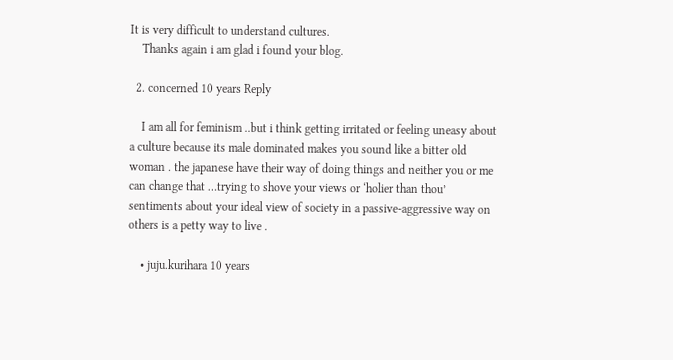It is very difficult to understand cultures.
    Thanks again i am glad i found your blog.

  2. concerned 10 years Reply

    I am all for feminism ..but i think getting irritated or feeling uneasy about a culture because its male dominated makes you sound like a bitter old woman . the japanese have their way of doing things and neither you or me can change that …trying to shove your views or ‘holier than thou’ sentiments about your ideal view of society in a passive-aggressive way on others is a petty way to live .

    • juju.kurihara 10 years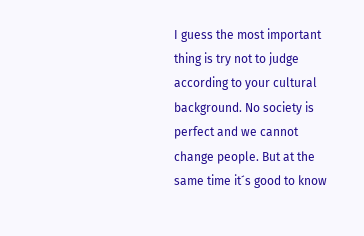I guess the most important thing is try not to judge according to your cultural background. No society is perfect and we cannot change people. But at the same time it´s good to know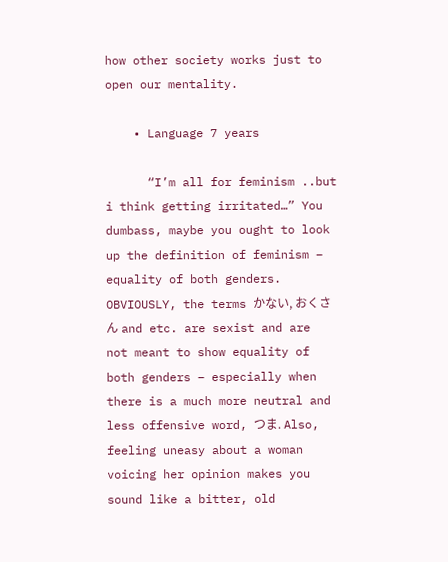how other society works just to open our mentality.

    • Language 7 years

      “I’m all for feminism ..but i think getting irritated…” You dumbass, maybe you ought to look up the definition of feminism – equality of both genders. OBVIOUSLY, the terms かない, おくさん and etc. are sexist and are not meant to show equality of both genders – especially when there is a much more neutral and less offensive word, つま. Also, feeling uneasy about a woman voicing her opinion makes you sound like a bitter, old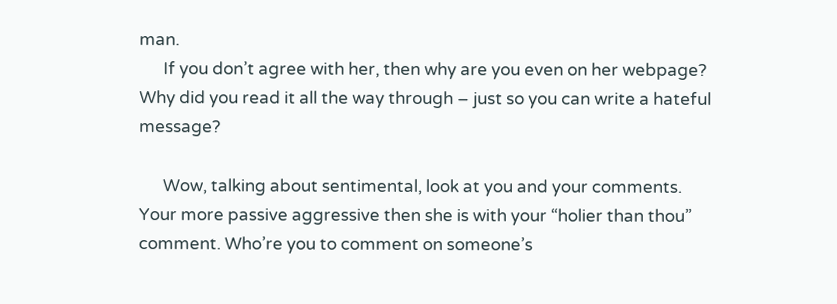man.
      If you don’t agree with her, then why are you even on her webpage? Why did you read it all the way through – just so you can write a hateful message?

      Wow, talking about sentimental, look at you and your comments. Your more passive aggressive then she is with your “holier than thou” comment. Who’re you to comment on someone’s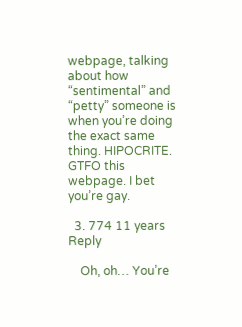webpage, talking about how “sentimental” and “petty” someone is when you’re doing the exact same thing. HIPOCRITE. GTFO this webpage. I bet you’re gay.

  3. 774 11 years Reply

    Oh, oh… You’re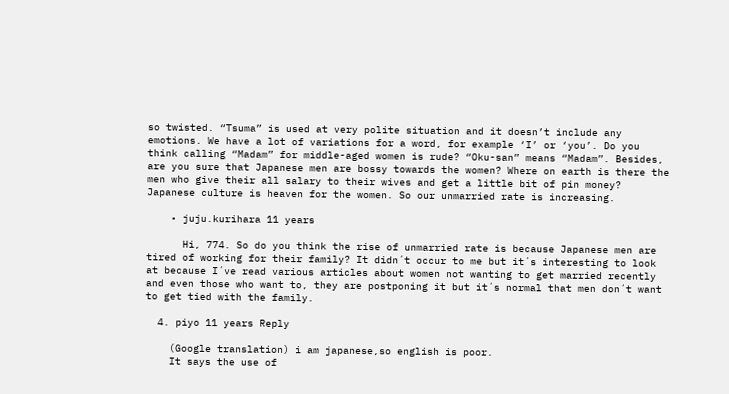so twisted. “Tsuma” is used at very polite situation and it doesn’t include any emotions. We have a lot of variations for a word, for example ‘I’ or ‘you’. Do you think calling “Madam” for middle-aged women is rude? “Oku-san” means “Madam”. Besides, are you sure that Japanese men are bossy towards the women? Where on earth is there the men who give their all salary to their wives and get a little bit of pin money? Japanese culture is heaven for the women. So our unmarried rate is increasing.

    • juju.kurihara 11 years

      Hi, 774. So do you think the rise of unmarried rate is because Japanese men are tired of working for their family? It didn´t occur to me but it´s interesting to look at because I´ve read various articles about women not wanting to get married recently and even those who want to, they are postponing it but it´s normal that men don´t want to get tied with the family.

  4. piyo 11 years Reply

    (Google translation) i am japanese,so english is poor.
    It says the use of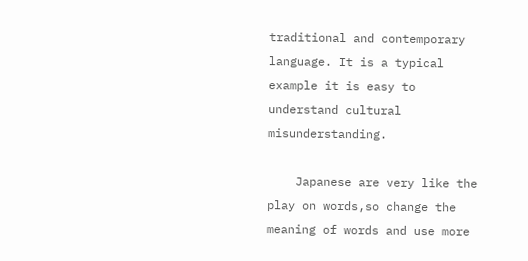traditional and contemporary language. It is a typical example it is easy to understand cultural misunderstanding.

    Japanese are very like the play on words,so change the meaning of words and use more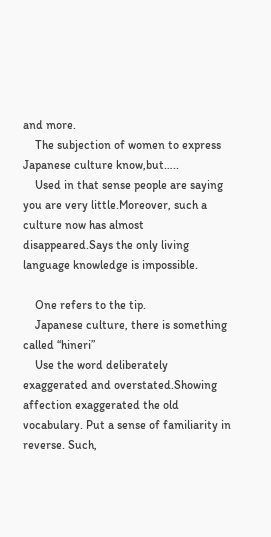and more.
    The subjection of women to express Japanese culture know,but…..
    Used in that sense people are saying you are very little.Moreover, such a culture now has almost disappeared.Says the only living language knowledge is impossible.

    One refers to the tip.
    Japanese culture, there is something called “hineri”
    Use the word deliberately exaggerated and overstated.Showing affection exaggerated the old vocabulary. Put a sense of familiarity in reverse. Such,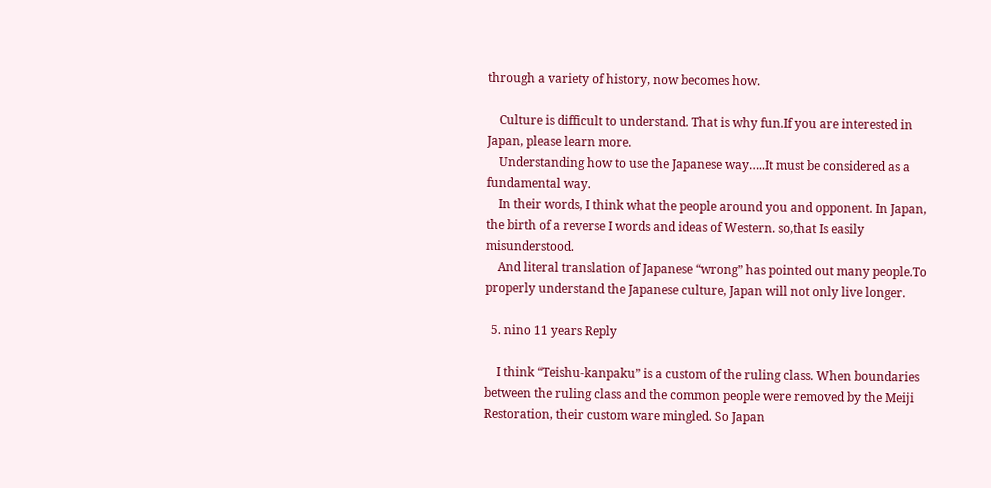through a variety of history, now becomes how.

    Culture is difficult to understand. That is why fun.If you are interested in Japan, please learn more.
    Understanding how to use the Japanese way…..It must be considered as a fundamental way.
    In their words, I think what the people around you and opponent. In Japan, the birth of a reverse I words and ideas of Western. so,that Is easily misunderstood.
    And literal translation of Japanese “wrong” has pointed out many people.To properly understand the Japanese culture, Japan will not only live longer.

  5. nino 11 years Reply

    I think “Teishu-kanpaku” is a custom of the ruling class. When boundaries between the ruling class and the common people were removed by the Meiji Restoration, their custom ware mingled. So Japan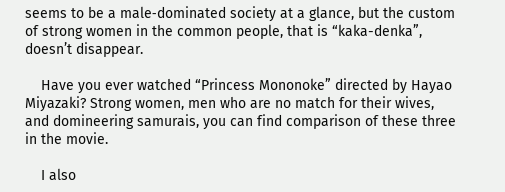seems to be a male‐dominated society at a glance, but the custom of strong women in the common people, that is “kaka-denka”, doesn’t disappear.

    Have you ever watched “Princess Mononoke” directed by Hayao Miyazaki? Strong women, men who are no match for their wives, and domineering samurais, you can find comparison of these three in the movie.

    I also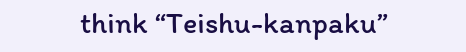think “Teishu-kanpaku”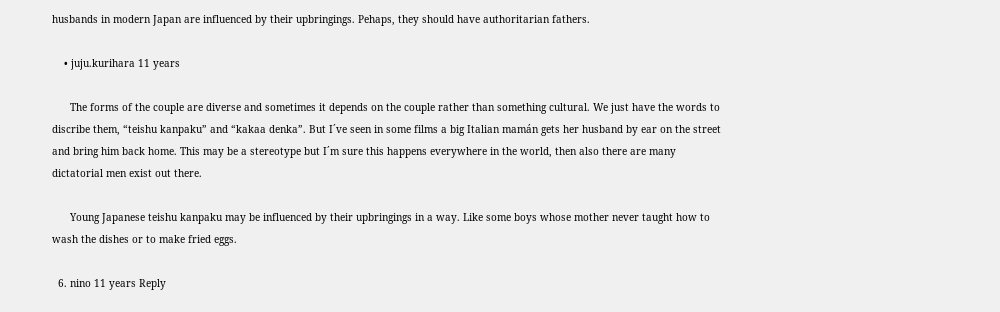husbands in modern Japan are influenced by their upbringings. Pehaps, they should have authoritarian fathers.

    • juju.kurihara 11 years

      The forms of the couple are diverse and sometimes it depends on the couple rather than something cultural. We just have the words to discribe them, “teishu kanpaku” and “kakaa denka”. But I´ve seen in some films a big Italian mamán gets her husband by ear on the street and bring him back home. This may be a stereotype but I´m sure this happens everywhere in the world, then also there are many dictatorial men exist out there.

      Young Japanese teishu kanpaku may be influenced by their upbringings in a way. Like some boys whose mother never taught how to wash the dishes or to make fried eggs.

  6. nino 11 years Reply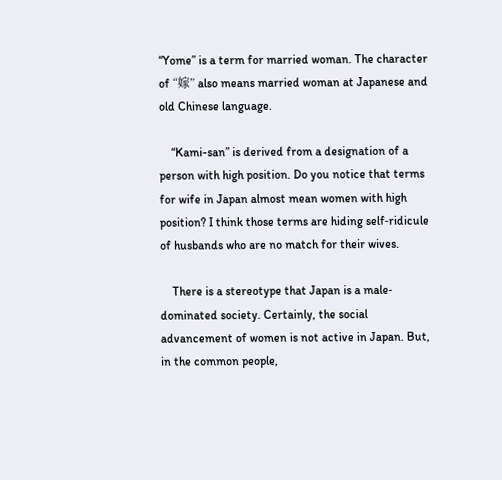“Yome” is a term for married woman. The character of “嫁” also means married woman at Japanese and old Chinese language.

    “Kami-san” is derived from a designation of a person with high position. Do you notice that terms for wife in Japan almost mean women with high position? I think those terms are hiding self‐ridicule of husbands who are no match for their wives.

    There is a stereotype that Japan is a male‐dominated society. Certainly, the social advancement of women is not active in Japan. But, in the common people,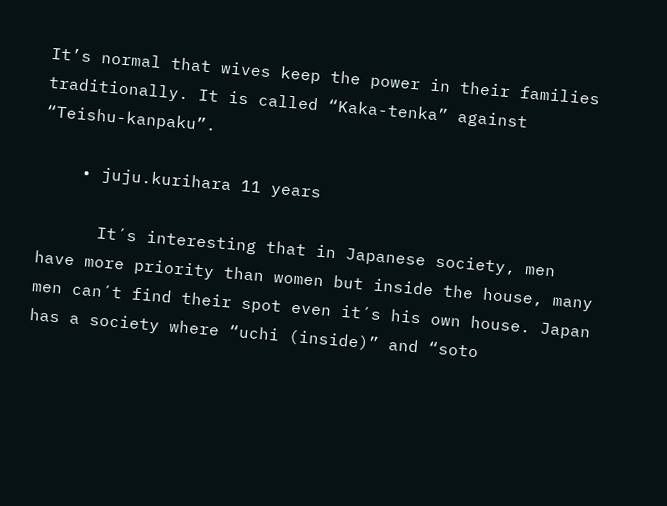It’s normal that wives keep the power in their families traditionally. It is called “Kaka-tenka” against “Teishu-kanpaku”.

    • juju.kurihara 11 years

      It´s interesting that in Japanese society, men have more priority than women but inside the house, many men can´t find their spot even it´s his own house. Japan has a society where “uchi (inside)” and “soto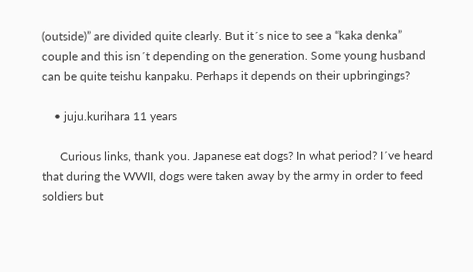(outside)” are divided quite clearly. But it´s nice to see a “kaka denka” couple and this isn´t depending on the generation. Some young husband can be quite teishu kanpaku. Perhaps it depends on their upbringings?

    • juju.kurihara 11 years

      Curious links, thank you. Japanese eat dogs? In what period? I´ve heard that during the WWII, dogs were taken away by the army in order to feed soldiers but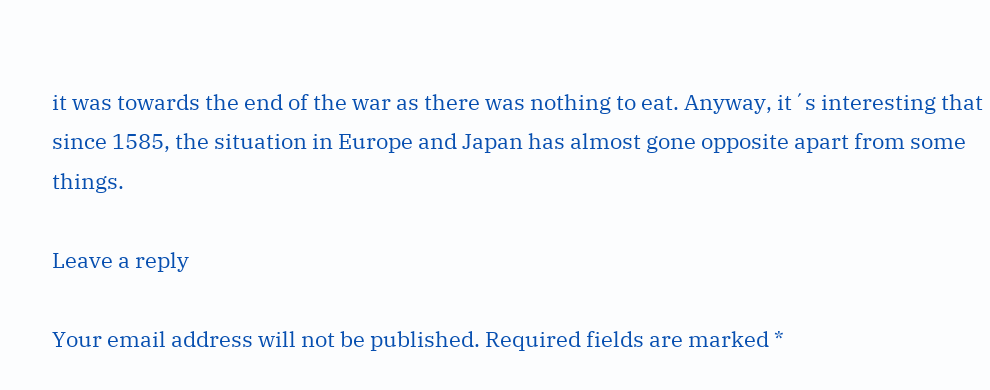it was towards the end of the war as there was nothing to eat. Anyway, it´s interesting that since 1585, the situation in Europe and Japan has almost gone opposite apart from some things.

Leave a reply

Your email address will not be published. Required fields are marked *